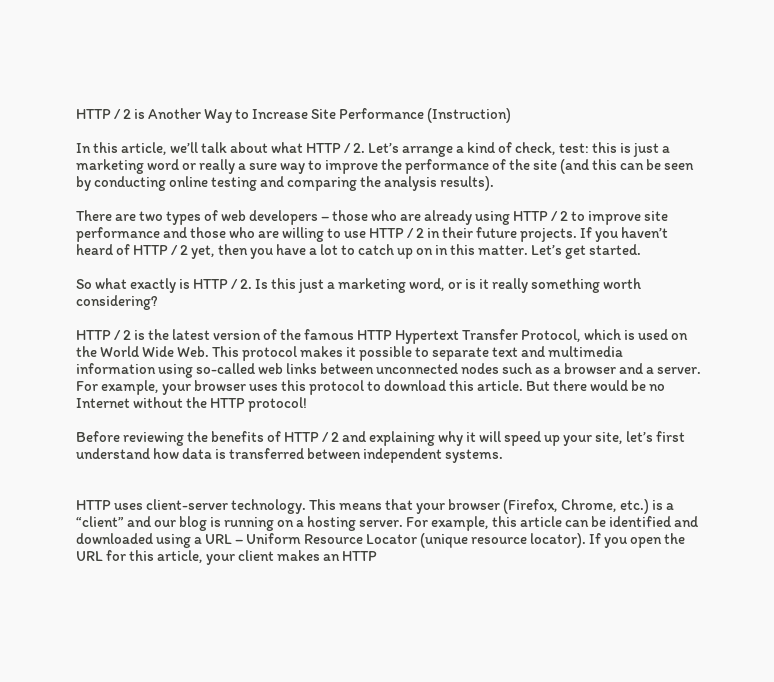HTTP / 2 is Another Way to Increase Site Performance (Instruction)

In this article, we’ll talk about what HTTP / 2. Let’s arrange a kind of check, test: this is just a marketing word or really a sure way to improve the performance of the site (and this can be seen by conducting online testing and comparing the analysis results).

There are two types of web developers – those who are already using HTTP / 2 to improve site performance and those who are willing to use HTTP / 2 in their future projects. If you haven’t heard of HTTP / 2 yet, then you have a lot to catch up on in this matter. Let’s get started.

So what exactly is HTTP / 2. Is this just a marketing word, or is it really something worth considering?

HTTP / 2 is the latest version of the famous HTTP Hypertext Transfer Protocol, which is used on the World Wide Web. This protocol makes it possible to separate text and multimedia information using so-called web links between unconnected nodes such as a browser and a server. For example, your browser uses this protocol to download this article. But there would be no Internet without the HTTP protocol!

Before reviewing the benefits of HTTP / 2 and explaining why it will speed up your site, let’s first understand how data is transferred between independent systems.


HTTP uses client-server technology. This means that your browser (Firefox, Chrome, etc.) is a “client” and our blog is running on a hosting server. For example, this article can be identified and downloaded using a URL – Uniform Resource Locator (unique resource locator). If you open the URL for this article, your client makes an HTTP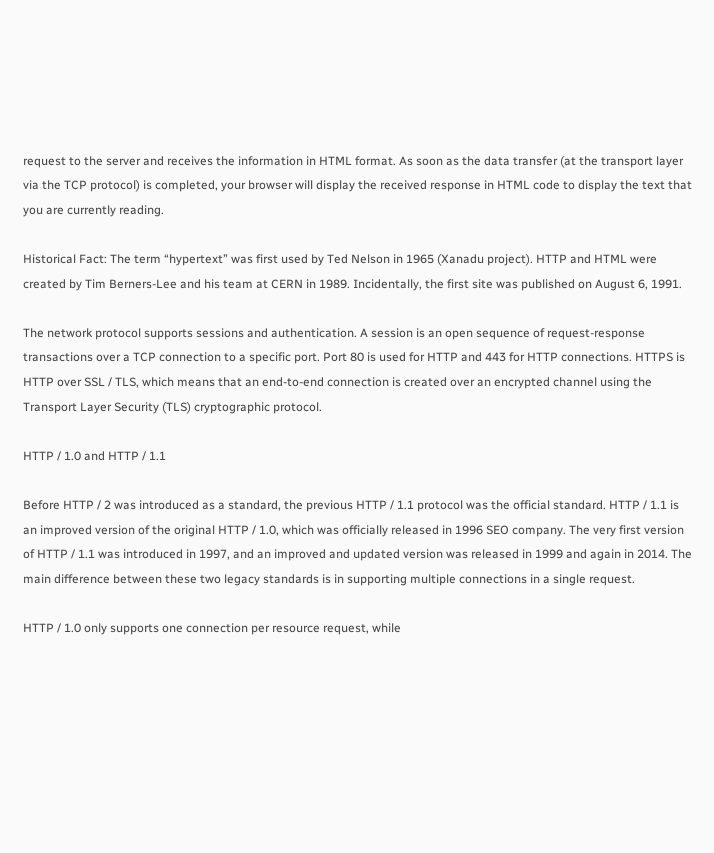request to the server and receives the information in HTML format. As soon as the data transfer (at the transport layer via the TCP protocol) is completed, your browser will display the received response in HTML code to display the text that you are currently reading.

Historical Fact: The term “hypertext” was first used by Ted Nelson in 1965 (Xanadu project). HTTP and HTML were created by Tim Berners-Lee and his team at CERN in 1989. Incidentally, the first site was published on August 6, 1991.

The network protocol supports sessions and authentication. A session is an open sequence of request-response transactions over a TCP connection to a specific port. Port 80 is used for HTTP and 443 for HTTP connections. HTTPS is HTTP over SSL / TLS, which means that an end-to-end connection is created over an encrypted channel using the Transport Layer Security (TLS) cryptographic protocol.

HTTP / 1.0 and HTTP / 1.1

Before HTTP / 2 was introduced as a standard, the previous HTTP / 1.1 protocol was the official standard. HTTP / 1.1 is an improved version of the original HTTP / 1.0, which was officially released in 1996 SEO company. The very first version of HTTP / 1.1 was introduced in 1997, and an improved and updated version was released in 1999 and again in 2014. The main difference between these two legacy standards is in supporting multiple connections in a single request.

HTTP / 1.0 only supports one connection per resource request, while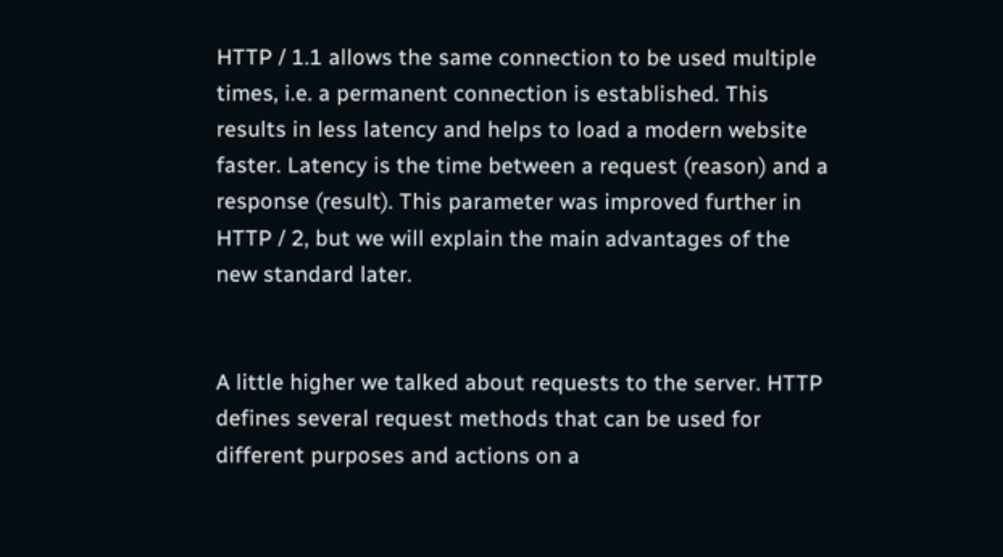HTTP / 1.1 allows the same connection to be used multiple times, i.e. a permanent connection is established. This results in less latency and helps to load a modern website faster. Latency is the time between a request (reason) and a response (result). This parameter was improved further in HTTP / 2, but we will explain the main advantages of the new standard later.


A little higher we talked about requests to the server. HTTP defines several request methods that can be used for different purposes and actions on a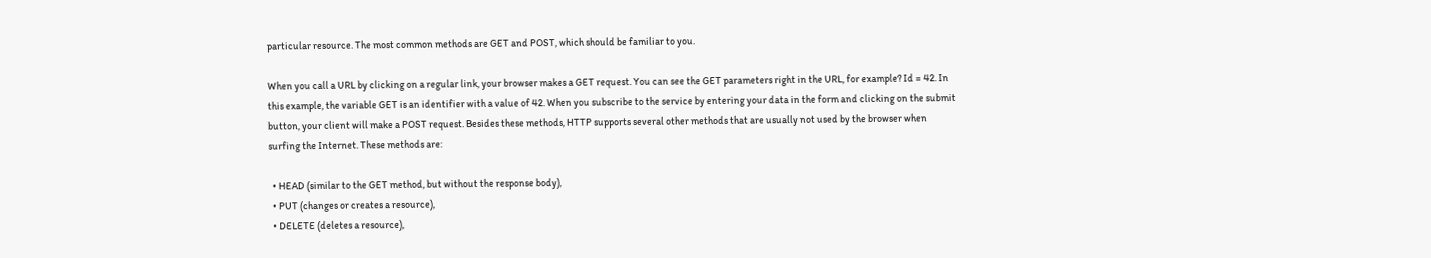particular resource. The most common methods are GET and POST, which should be familiar to you.

When you call a URL by clicking on a regular link, your browser makes a GET request. You can see the GET parameters right in the URL, for example? Id = 42. In this example, the variable GET is an identifier with a value of 42. When you subscribe to the service by entering your data in the form and clicking on the submit button, your client will make a POST request. Besides these methods, HTTP supports several other methods that are usually not used by the browser when surfing the Internet. These methods are:

  • HEAD (similar to the GET method, but without the response body),
  • PUT (changes or creates a resource),
  • DELETE (deletes a resource),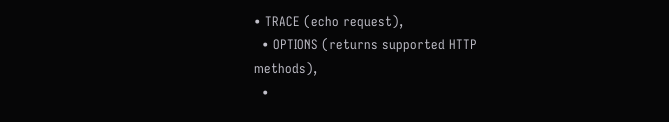• TRACE (echo request),
  • OPTIONS (returns supported HTTP methods),
  •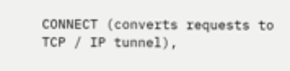CONNECT (converts requests to TCP / IP tunnel),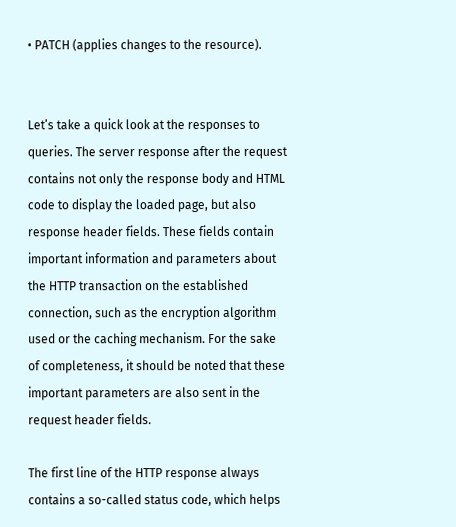• PATCH (applies changes to the resource).


Let’s take a quick look at the responses to queries. The server response after the request contains not only the response body and HTML code to display the loaded page, but also response header fields. These fields contain important information and parameters about the HTTP transaction on the established connection, such as the encryption algorithm used or the caching mechanism. For the sake of completeness, it should be noted that these important parameters are also sent in the request header fields.

The first line of the HTTP response always contains a so-called status code, which helps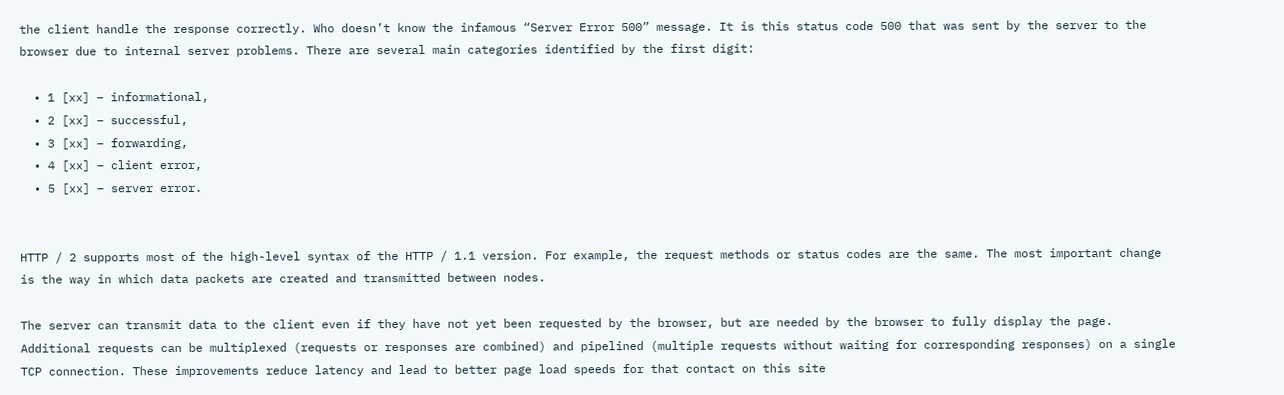the client handle the response correctly. Who doesn’t know the infamous “Server Error 500” message. It is this status code 500 that was sent by the server to the browser due to internal server problems. There are several main categories identified by the first digit:

  • 1 [xx] – informational,
  • 2 [xx] – successful,
  • 3 [xx] – forwarding,
  • 4 [xx] – client error,
  • 5 [xx] – server error.


HTTP / 2 supports most of the high-level syntax of the HTTP / 1.1 version. For example, the request methods or status codes are the same. The most important change is the way in which data packets are created and transmitted between nodes.

The server can transmit data to the client even if they have not yet been requested by the browser, but are needed by the browser to fully display the page. Additional requests can be multiplexed (requests or responses are combined) and pipelined (multiple requests without waiting for corresponding responses) on a single TCP connection. These improvements reduce latency and lead to better page load speeds for that contact on this site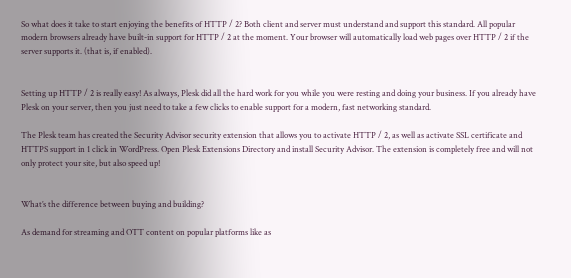So what does it take to start enjoying the benefits of HTTP / 2? Both client and server must understand and support this standard. All popular modern browsers already have built-in support for HTTP / 2 at the moment. Your browser will automatically load web pages over HTTP / 2 if the server supports it. (that is, if enabled).


Setting up HTTP / 2 is really easy! As always, Plesk did all the hard work for you while you were resting and doing your business. If you already have Plesk on your server, then you just need to take a few clicks to enable support for a modern, fast networking standard.

The Plesk team has created the Security Advisor security extension that allows you to activate HTTP / 2, as well as activate SSL certificate and HTTPS support in 1 click in WordPress. Open Plesk Extensions Directory and install Security Advisor. The extension is completely free and will not only protect your site, but also speed up!


What’s the difference between buying and building?

As demand for streaming and OTT content on popular platforms like as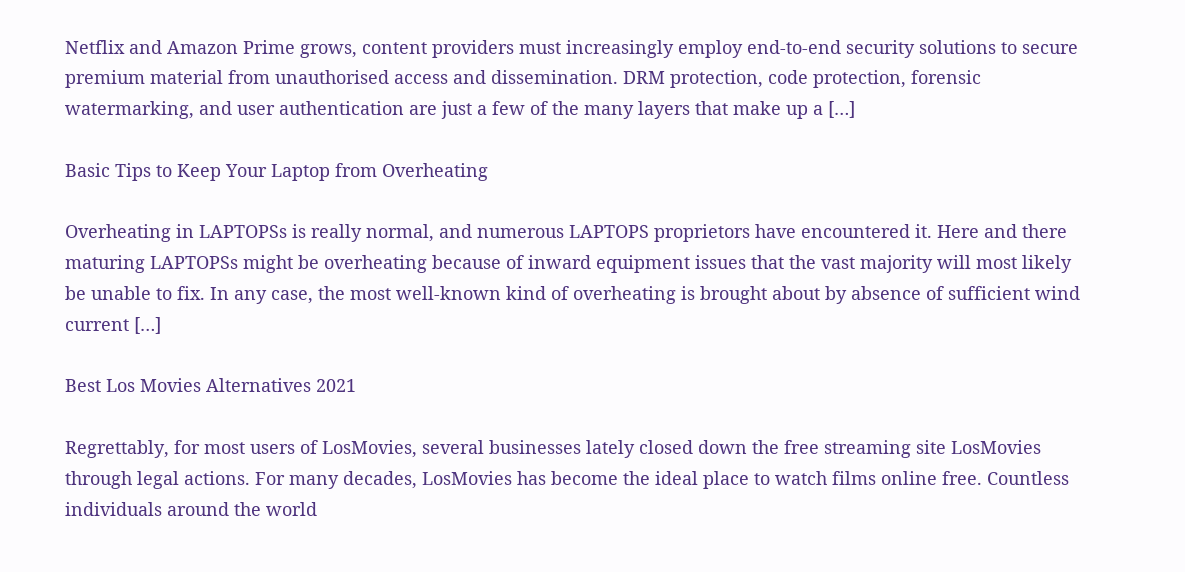Netflix and Amazon Prime grows, content providers must increasingly employ end-to-end security solutions to secure premium material from unauthorised access and dissemination. DRM protection, code protection, forensic watermarking, and user authentication are just a few of the many layers that make up a […]

Basic Tips to Keep Your Laptop from Overheating

Overheating in LAPTOPSs is really normal, and numerous LAPTOPS proprietors have encountered it. Here and there maturing LAPTOPSs might be overheating because of inward equipment issues that the vast majority will most likely be unable to fix. In any case, the most well-known kind of overheating is brought about by absence of sufficient wind current […]

Best Los Movies Alternatives 2021

Regrettably, for most users of LosMovies, several businesses lately closed down the free streaming site LosMovies through legal actions. For many decades, LosMovies has become the ideal place to watch films online free. Countless individuals around the world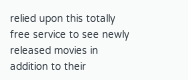relied upon this totally free service to see newly released movies in addition to their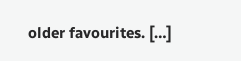older favourites. […]